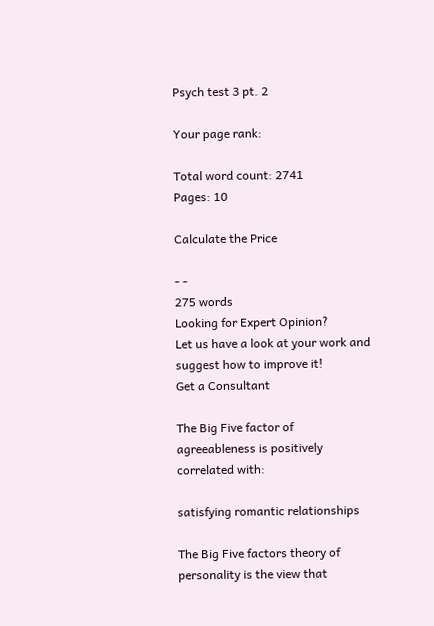Psych test 3 pt. 2

Your page rank:

Total word count: 2741
Pages: 10

Calculate the Price

- -
275 words
Looking for Expert Opinion?
Let us have a look at your work and suggest how to improve it!
Get a Consultant

The Big Five factor of agreeableness is positively correlated with:

satisfying romantic relationships

The Big Five factors theory of personality is the view that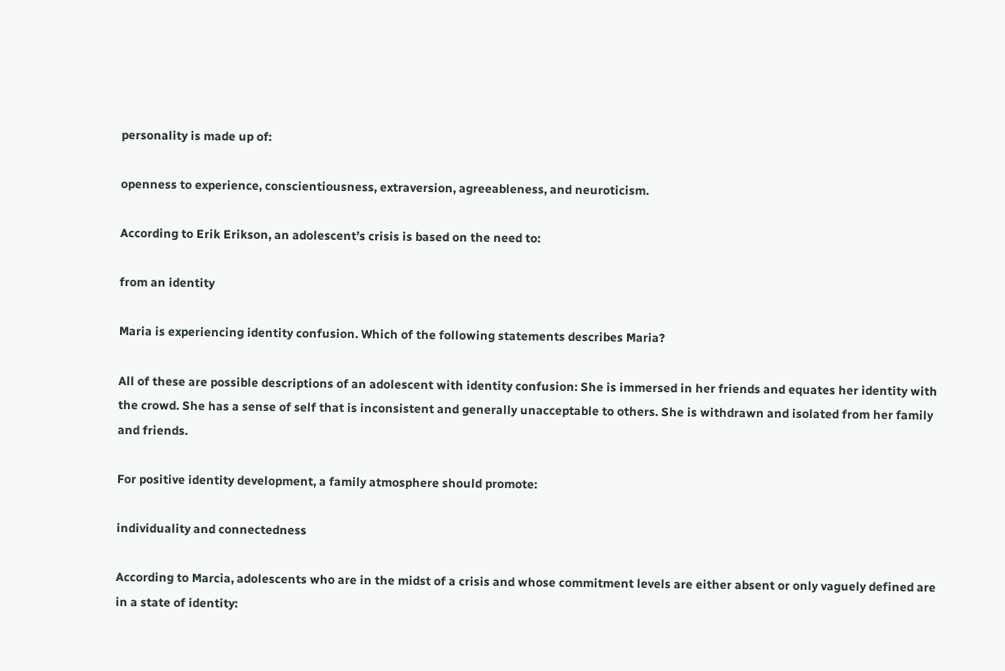personality is made up of:

openness to experience, conscientiousness, extraversion, agreeableness, and neuroticism.

According to Erik Erikson, an adolescent’s crisis is based on the need to:

from an identity

Maria is experiencing identity confusion. Which of the following statements describes Maria?

All of these are possible descriptions of an adolescent with identity confusion: She is immersed in her friends and equates her identity with the crowd. She has a sense of self that is inconsistent and generally unacceptable to others. She is withdrawn and isolated from her family and friends.

For positive identity development, a family atmosphere should promote:

individuality and connectedness

According to Marcia, adolescents who are in the midst of a crisis and whose commitment levels are either absent or only vaguely defined are in a state of identity: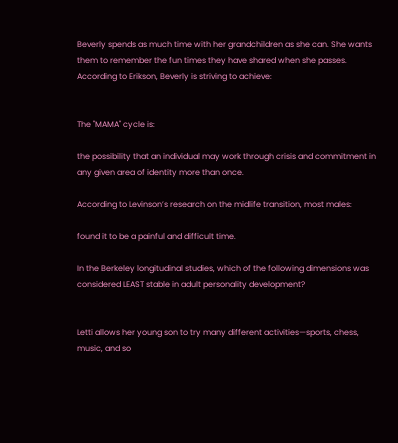Beverly spends as much time with her grandchildren as she can. She wants them to remember the fun times they have shared when she passes. According to Erikson, Beverly is striving to achieve:


The "MAMA" cycle is:

the possibility that an individual may work through crisis and commitment in any given area of identity more than once.

According to Levinson’s research on the midlife transition, most males:

found it to be a painful and difficult time.

In the Berkeley longitudinal studies, which of the following dimensions was considered LEAST stable in adult personality development?


Letti allows her young son to try many different activities—sports, chess, music, and so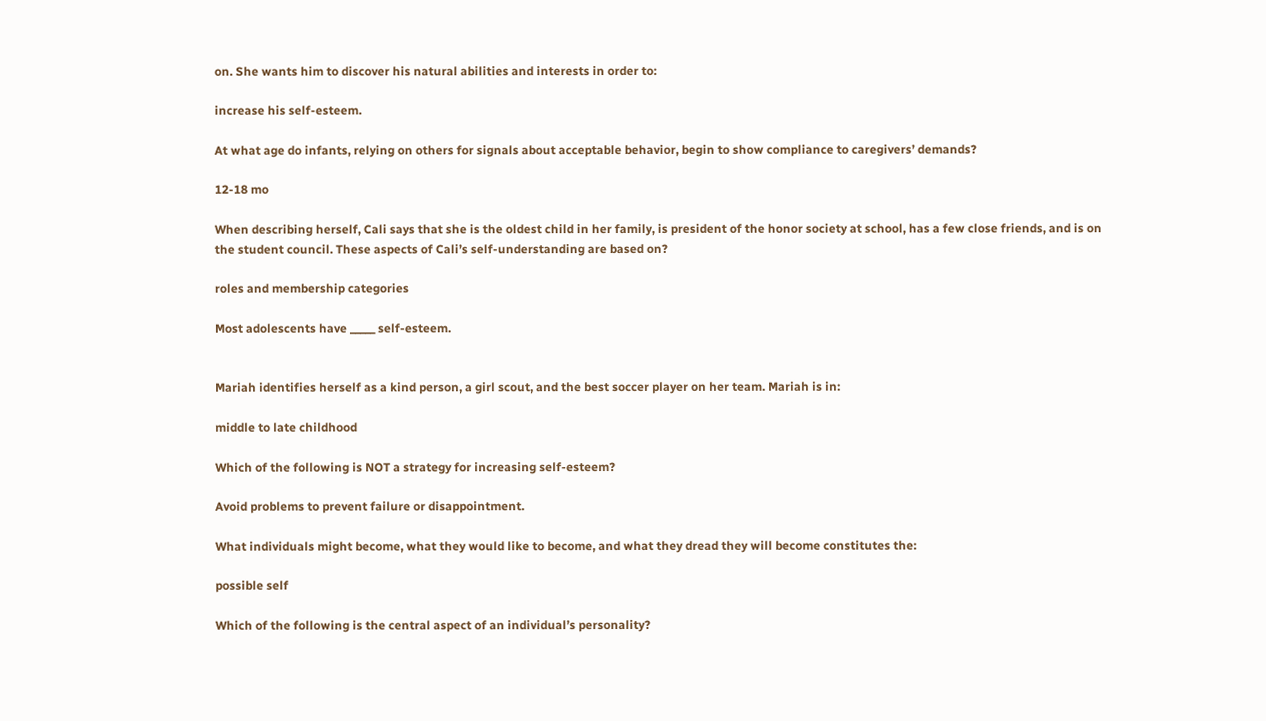on. She wants him to discover his natural abilities and interests in order to:

increase his self-esteem.

At what age do infants, relying on others for signals about acceptable behavior, begin to show compliance to caregivers’ demands?

12-18 mo

When describing herself, Cali says that she is the oldest child in her family, is president of the honor society at school, has a few close friends, and is on the student council. These aspects of Cali’s self-understanding are based on?

roles and membership categories

Most adolescents have _____ self-esteem.


Mariah identifies herself as a kind person, a girl scout, and the best soccer player on her team. Mariah is in:

middle to late childhood

Which of the following is NOT a strategy for increasing self-esteem?

Avoid problems to prevent failure or disappointment.

What individuals might become, what they would like to become, and what they dread they will become constitutes the:

possible self

Which of the following is the central aspect of an individual’s personality?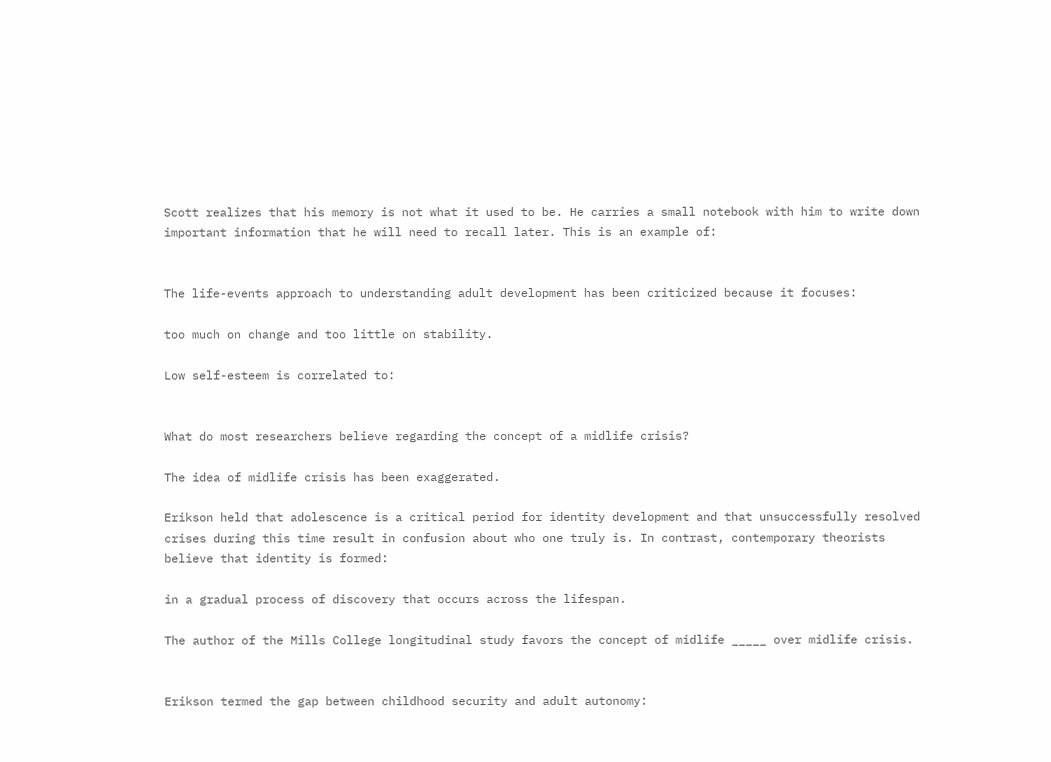Scott realizes that his memory is not what it used to be. He carries a small notebook with him to write down important information that he will need to recall later. This is an example of:


The life-events approach to understanding adult development has been criticized because it focuses:

too much on change and too little on stability.

Low self-esteem is correlated to:


What do most researchers believe regarding the concept of a midlife crisis?

The idea of midlife crisis has been exaggerated.

Erikson held that adolescence is a critical period for identity development and that unsuccessfully resolved crises during this time result in confusion about who one truly is. In contrast, contemporary theorists believe that identity is formed:

in a gradual process of discovery that occurs across the lifespan.

The author of the Mills College longitudinal study favors the concept of midlife _____ over midlife crisis.


Erikson termed the gap between childhood security and adult autonomy: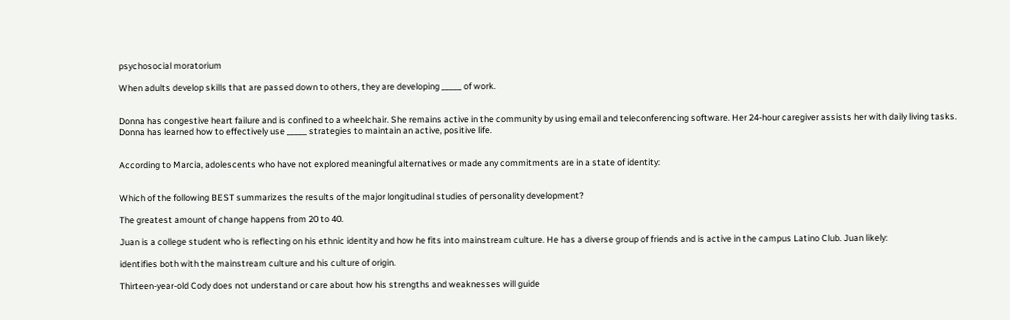psychosocial moratorium

When adults develop skills that are passed down to others, they are developing _____ of work.


Donna has congestive heart failure and is confined to a wheelchair. She remains active in the community by using email and teleconferencing software. Her 24-hour caregiver assists her with daily living tasks. Donna has learned how to effectively use _____ strategies to maintain an active, positive life.


According to Marcia, adolescents who have not explored meaningful alternatives or made any commitments are in a state of identity:


Which of the following BEST summarizes the results of the major longitudinal studies of personality development?

The greatest amount of change happens from 20 to 40.

Juan is a college student who is reflecting on his ethnic identity and how he fits into mainstream culture. He has a diverse group of friends and is active in the campus Latino Club. Juan likely:

identifies both with the mainstream culture and his culture of origin.

Thirteen-year-old Cody does not understand or care about how his strengths and weaknesses will guide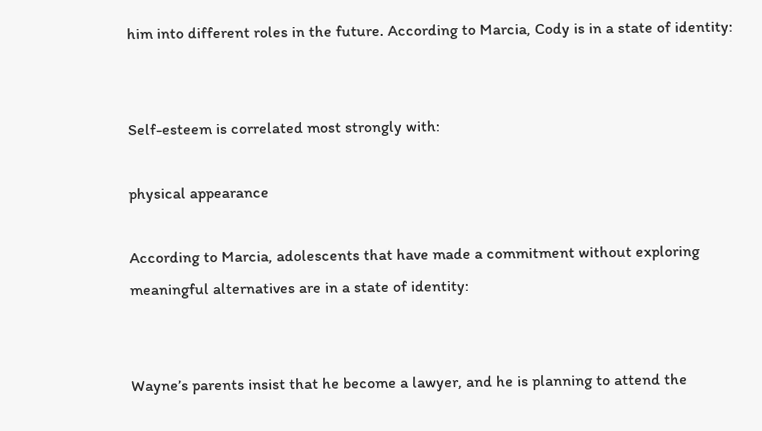him into different roles in the future. According to Marcia, Cody is in a state of identity:


Self-esteem is correlated most strongly with:

physical appearance

According to Marcia, adolescents that have made a commitment without exploring meaningful alternatives are in a state of identity:


Wayne’s parents insist that he become a lawyer, and he is planning to attend the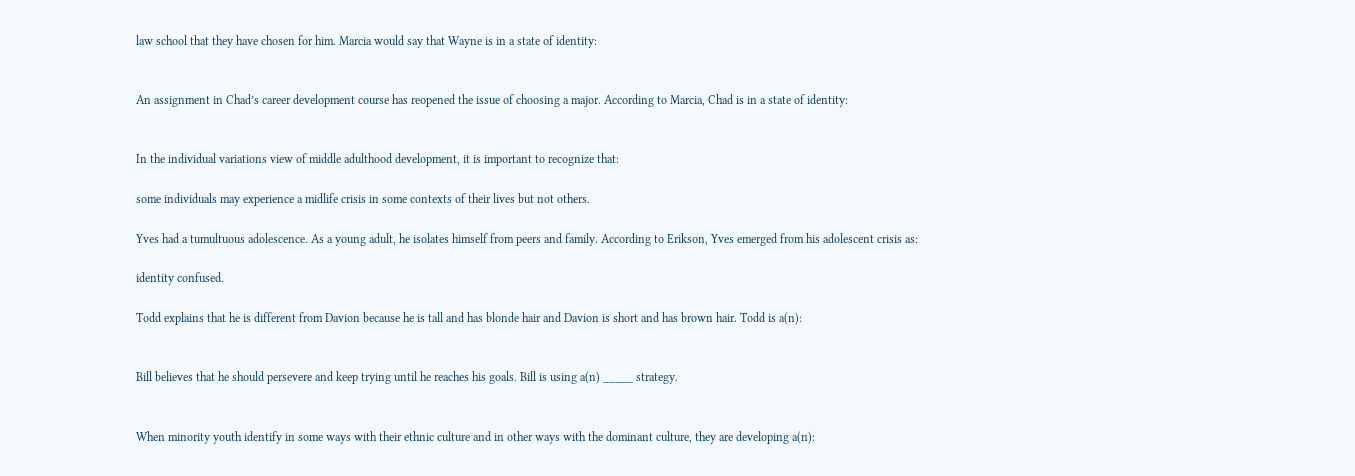law school that they have chosen for him. Marcia would say that Wayne is in a state of identity:


An assignment in Chad’s career development course has reopened the issue of choosing a major. According to Marcia, Chad is in a state of identity:


In the individual variations view of middle adulthood development, it is important to recognize that:

some individuals may experience a midlife crisis in some contexts of their lives but not others.

Yves had a tumultuous adolescence. As a young adult, he isolates himself from peers and family. According to Erikson, Yves emerged from his adolescent crisis as:

identity confused.

Todd explains that he is different from Davion because he is tall and has blonde hair and Davion is short and has brown hair. Todd is a(n):


Bill believes that he should persevere and keep trying until he reaches his goals. Bill is using a(n) _____ strategy.


When minority youth identify in some ways with their ethnic culture and in other ways with the dominant culture, they are developing a(n):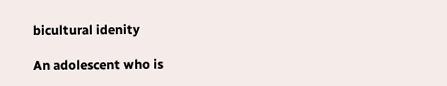bicultural idenity

An adolescent who is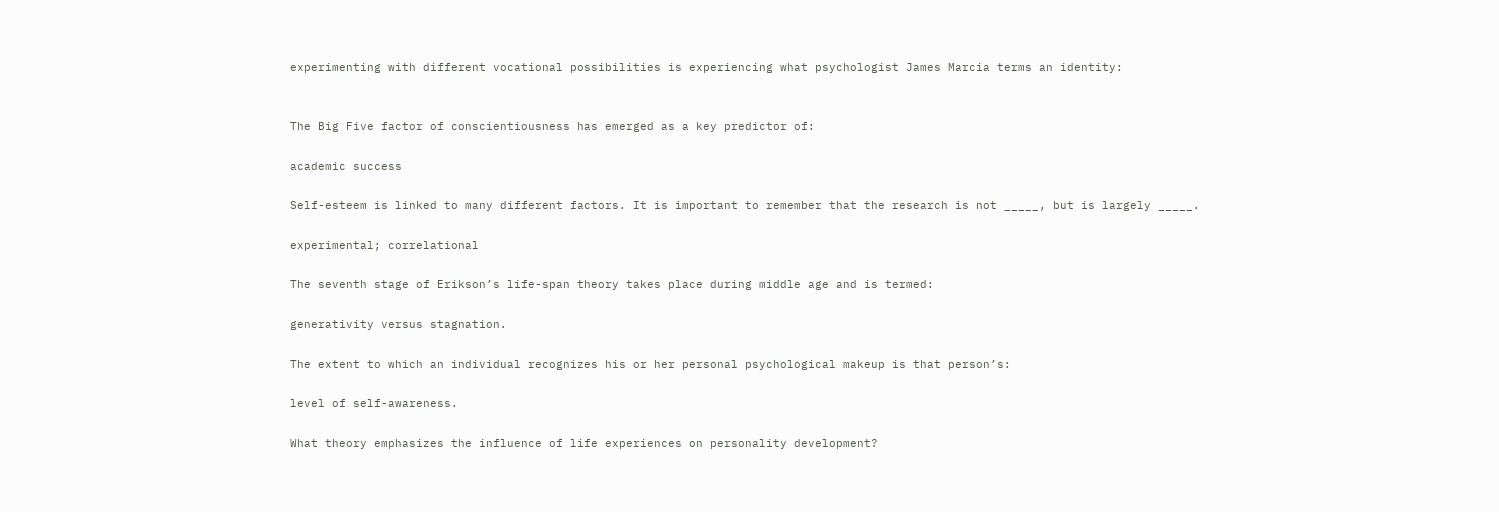experimenting with different vocational possibilities is experiencing what psychologist James Marcia terms an identity:


The Big Five factor of conscientiousness has emerged as a key predictor of:

academic success

Self-esteem is linked to many different factors. It is important to remember that the research is not _____, but is largely _____.

experimental; correlational

The seventh stage of Erikson’s life-span theory takes place during middle age and is termed:

generativity versus stagnation.

The extent to which an individual recognizes his or her personal psychological makeup is that person’s:

level of self-awareness.

What theory emphasizes the influence of life experiences on personality development?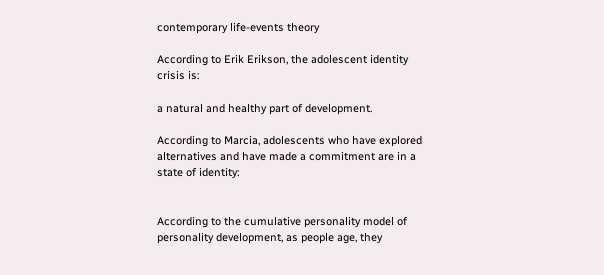contemporary life-events theory

According to Erik Erikson, the adolescent identity crisis is:

a natural and healthy part of development.

According to Marcia, adolescents who have explored alternatives and have made a commitment are in a state of identity:


According to the cumulative personality model of personality development, as people age, they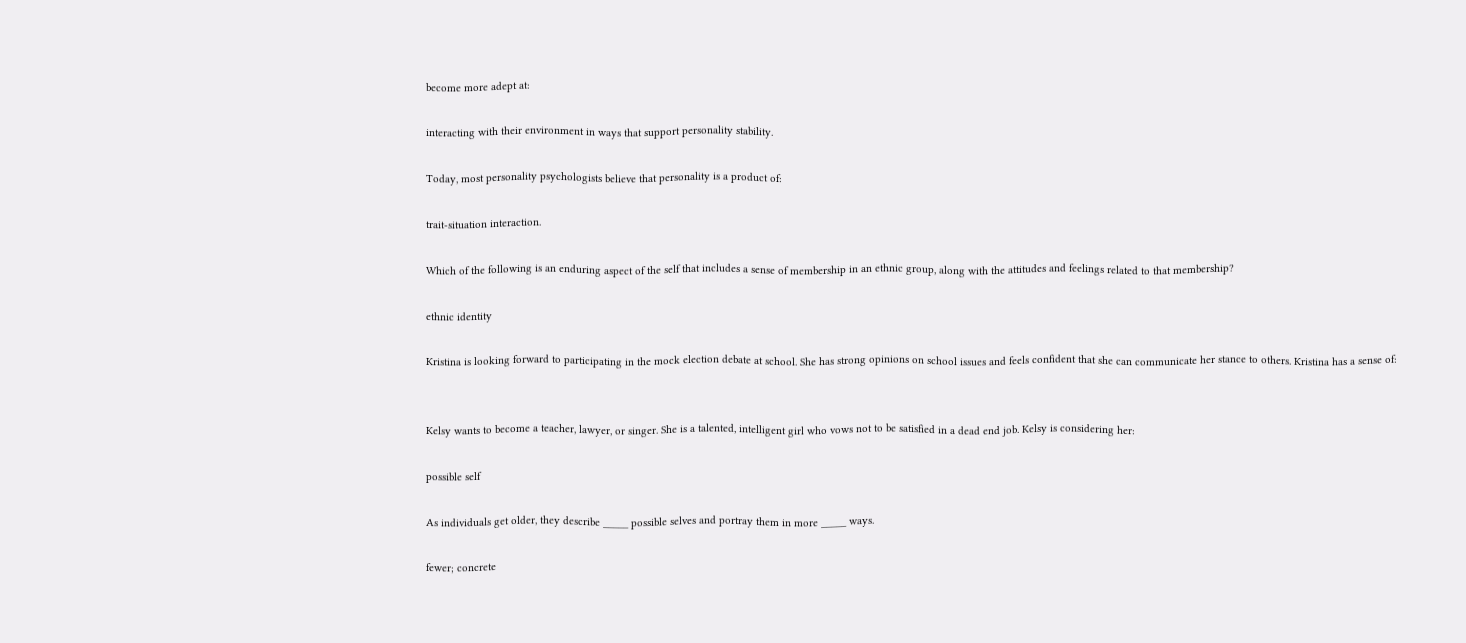become more adept at:

interacting with their environment in ways that support personality stability.

Today, most personality psychologists believe that personality is a product of:

trait-situation interaction.

Which of the following is an enduring aspect of the self that includes a sense of membership in an ethnic group, along with the attitudes and feelings related to that membership?

ethnic identity

Kristina is looking forward to participating in the mock election debate at school. She has strong opinions on school issues and feels confident that she can communicate her stance to others. Kristina has a sense of:


Kelsy wants to become a teacher, lawyer, or singer. She is a talented, intelligent girl who vows not to be satisfied in a dead end job. Kelsy is considering her:

possible self

As individuals get older, they describe _____ possible selves and portray them in more _____ ways.

fewer; concrete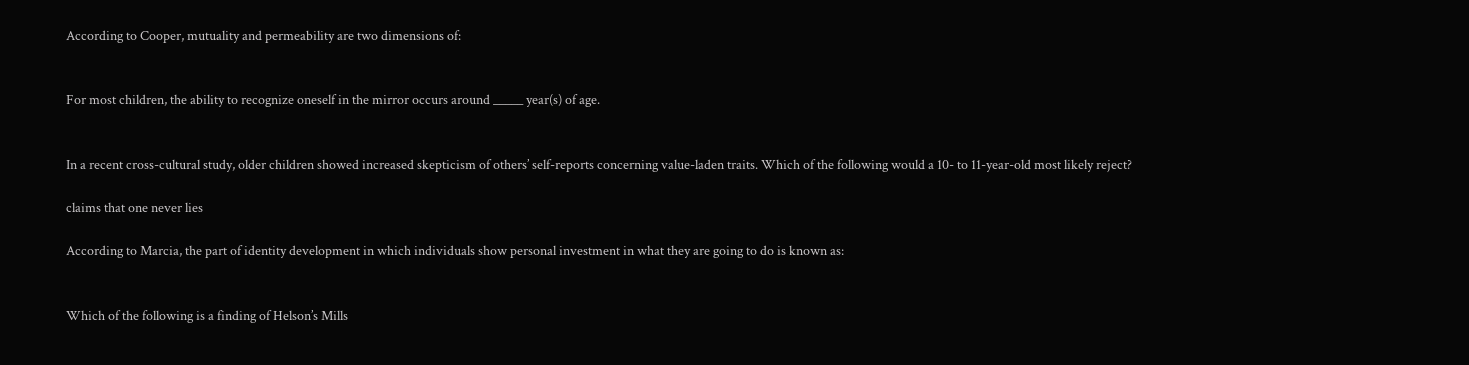According to Cooper, mutuality and permeability are two dimensions of:


For most children, the ability to recognize oneself in the mirror occurs around _____ year(s) of age.


In a recent cross-cultural study, older children showed increased skepticism of others’ self-reports concerning value-laden traits. Which of the following would a 10- to 11-year-old most likely reject?

claims that one never lies

According to Marcia, the part of identity development in which individuals show personal investment in what they are going to do is known as:


Which of the following is a finding of Helson’s Mills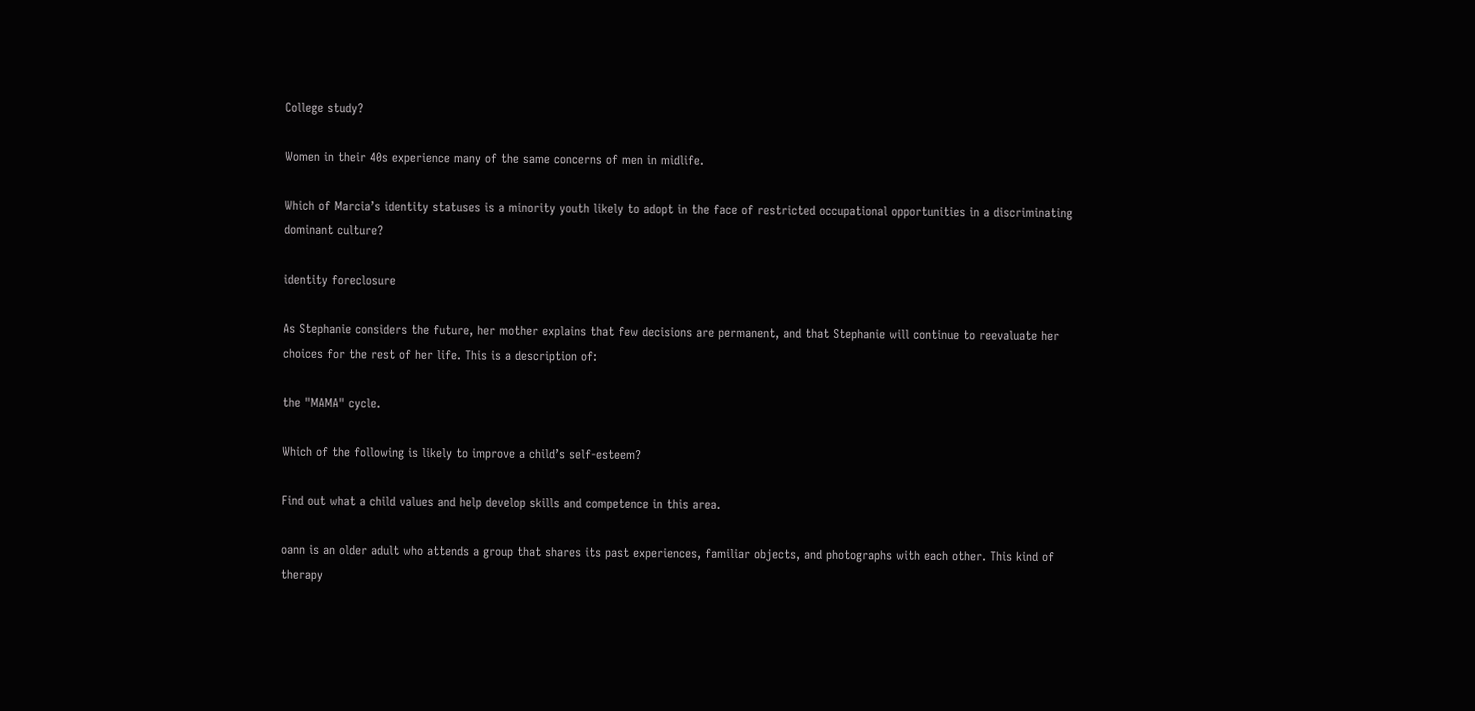College study?

Women in their 40s experience many of the same concerns of men in midlife.

Which of Marcia’s identity statuses is a minority youth likely to adopt in the face of restricted occupational opportunities in a discriminating dominant culture?

identity foreclosure

As Stephanie considers the future, her mother explains that few decisions are permanent, and that Stephanie will continue to reevaluate her choices for the rest of her life. This is a description of:

the "MAMA" cycle.

Which of the following is likely to improve a child’s self-esteem?

Find out what a child values and help develop skills and competence in this area.

oann is an older adult who attends a group that shares its past experiences, familiar objects, and photographs with each other. This kind of therapy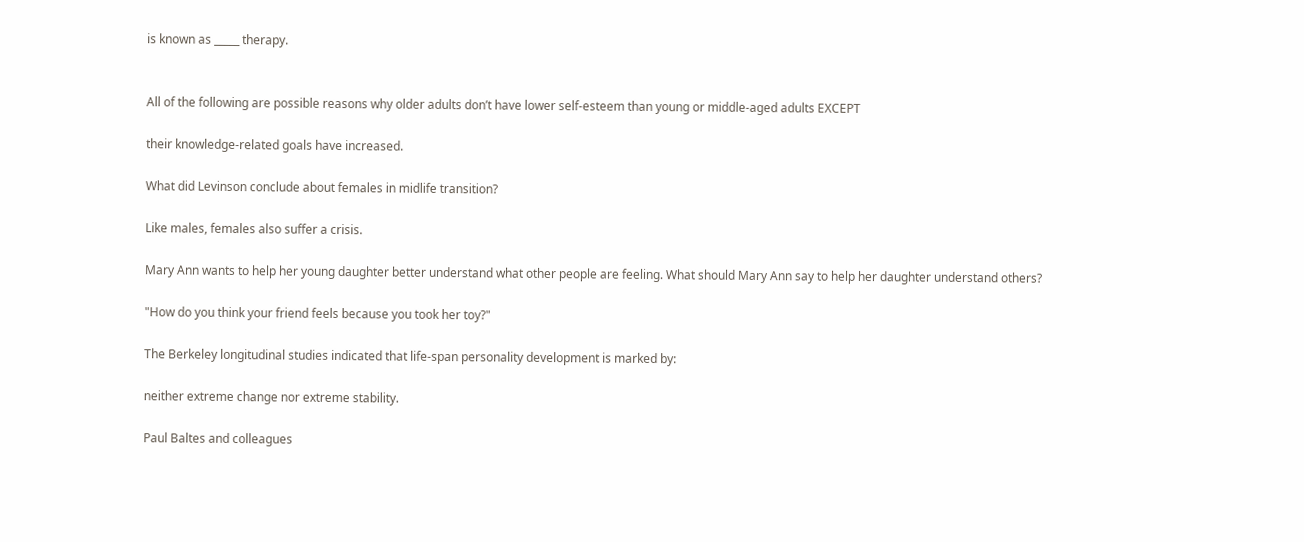is known as _____ therapy.


All of the following are possible reasons why older adults don’t have lower self-esteem than young or middle-aged adults EXCEPT

their knowledge-related goals have increased.

What did Levinson conclude about females in midlife transition?

Like males, females also suffer a crisis.

Mary Ann wants to help her young daughter better understand what other people are feeling. What should Mary Ann say to help her daughter understand others?

"How do you think your friend feels because you took her toy?"

The Berkeley longitudinal studies indicated that life-span personality development is marked by:

neither extreme change nor extreme stability.

Paul Baltes and colleagues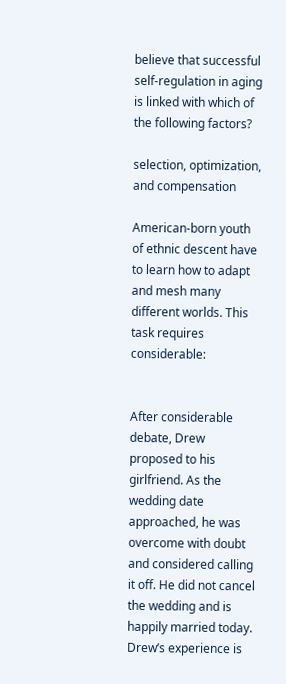believe that successful self-regulation in aging is linked with which of the following factors?

selection, optimization, and compensation

American-born youth of ethnic descent have to learn how to adapt and mesh many different worlds. This task requires considerable:


After considerable debate, Drew proposed to his girlfriend. As the wedding date approached, he was overcome with doubt and considered calling it off. He did not cancel the wedding and is happily married today. Drew’s experience is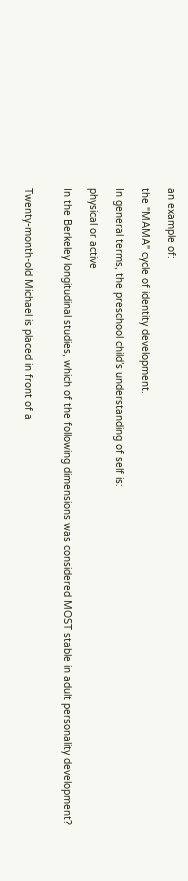an example of:

the "MAMA" cycle of identity development.

In general terms, the preschool child’s understanding of self is:

physical or active

In the Berkeley longitudinal studies, which of the following dimensions was considered MOST stable in adult personality development?


Twenty-month-old Michael is placed in front of a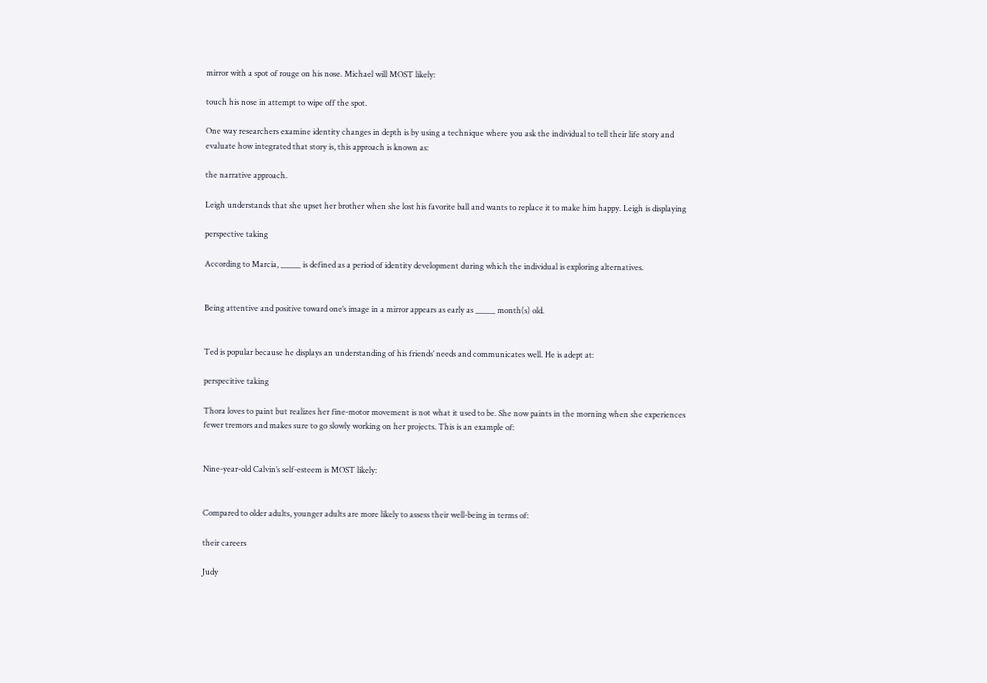mirror with a spot of rouge on his nose. Michael will MOST likely:

touch his nose in attempt to wipe off the spot.

One way researchers examine identity changes in depth is by using a technique where you ask the individual to tell their life story and evaluate how integrated that story is, this approach is known as:

the narrative approach.

Leigh understands that she upset her brother when she lost his favorite ball and wants to replace it to make him happy. Leigh is displaying

perspective taking

According to Marcia, _____ is defined as a period of identity development during which the individual is exploring alternatives.


Being attentive and positive toward one’s image in a mirror appears as early as _____ month(s) old.


Ted is popular because he displays an understanding of his friends’ needs and communicates well. He is adept at:

perspecitive taking

Thora loves to paint but realizes her fine-motor movement is not what it used to be. She now paints in the morning when she experiences fewer tremors and makes sure to go slowly working on her projects. This is an example of:


Nine-year-old Calvin’s self-esteem is MOST likely:


Compared to older adults, younger adults are more likely to assess their well-being in terms of:

their careers

Judy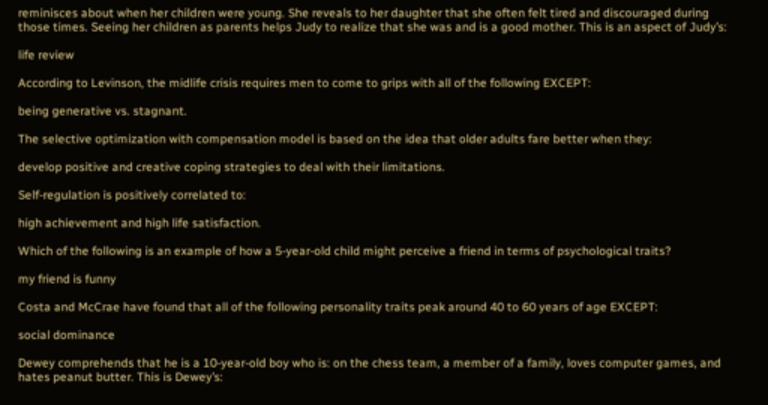reminisces about when her children were young. She reveals to her daughter that she often felt tired and discouraged during those times. Seeing her children as parents helps Judy to realize that she was and is a good mother. This is an aspect of Judy’s:

life review

According to Levinson, the midlife crisis requires men to come to grips with all of the following EXCEPT:

being generative vs. stagnant.

The selective optimization with compensation model is based on the idea that older adults fare better when they:

develop positive and creative coping strategies to deal with their limitations.

Self-regulation is positively correlated to:

high achievement and high life satisfaction.

Which of the following is an example of how a 5-year-old child might perceive a friend in terms of psychological traits?

my friend is funny

Costa and McCrae have found that all of the following personality traits peak around 40 to 60 years of age EXCEPT:

social dominance

Dewey comprehends that he is a 10-year-old boy who is: on the chess team, a member of a family, loves computer games, and hates peanut butter. This is Dewey’s: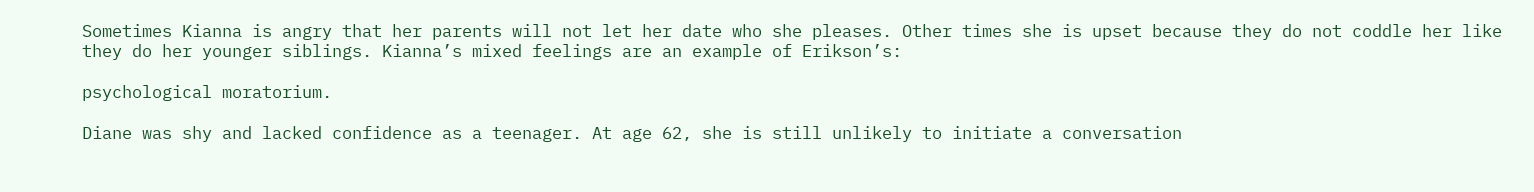Sometimes Kianna is angry that her parents will not let her date who she pleases. Other times she is upset because they do not coddle her like they do her younger siblings. Kianna’s mixed feelings are an example of Erikson’s:

psychological moratorium.

Diane was shy and lacked confidence as a teenager. At age 62, she is still unlikely to initiate a conversation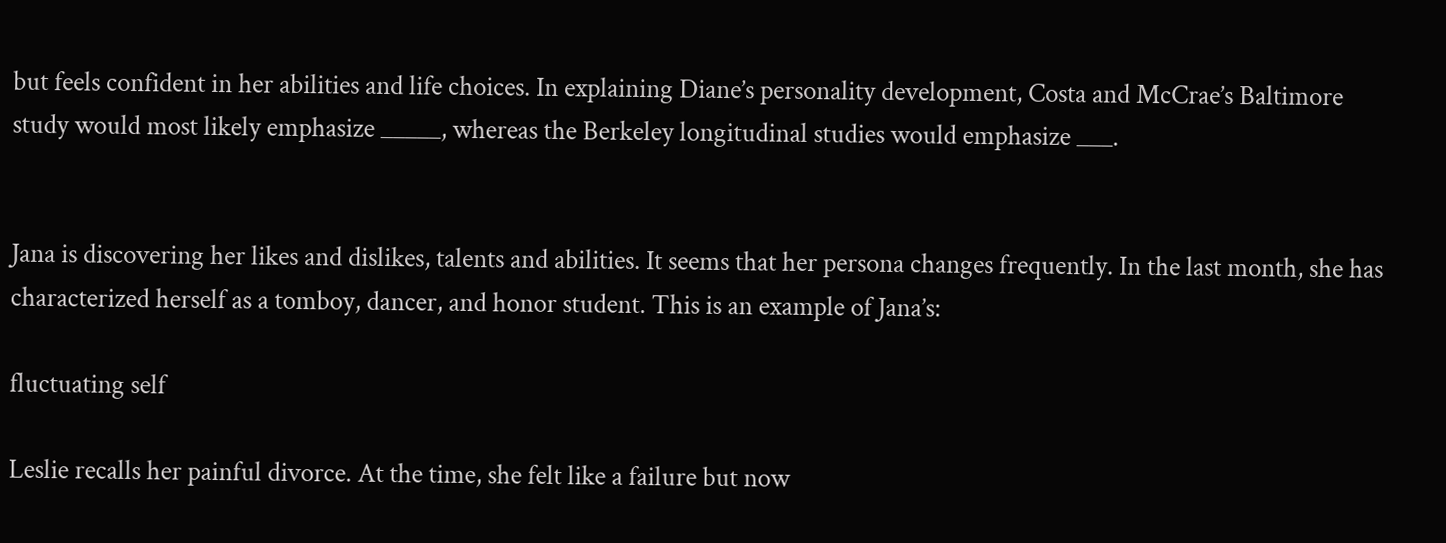but feels confident in her abilities and life choices. In explaining Diane’s personality development, Costa and McCrae’s Baltimore study would most likely emphasize _____, whereas the Berkeley longitudinal studies would emphasize ___.


Jana is discovering her likes and dislikes, talents and abilities. It seems that her persona changes frequently. In the last month, she has characterized herself as a tomboy, dancer, and honor student. This is an example of Jana’s:

fluctuating self

Leslie recalls her painful divorce. At the time, she felt like a failure but now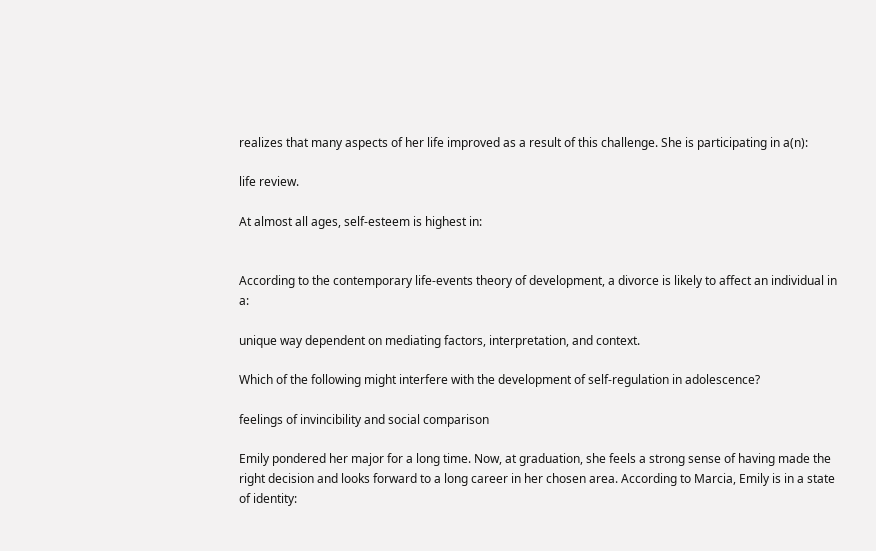realizes that many aspects of her life improved as a result of this challenge. She is participating in a(n):

life review.

At almost all ages, self-esteem is highest in:


According to the contemporary life-events theory of development, a divorce is likely to affect an individual in a:

unique way dependent on mediating factors, interpretation, and context.

Which of the following might interfere with the development of self-regulation in adolescence?

feelings of invincibility and social comparison

Emily pondered her major for a long time. Now, at graduation, she feels a strong sense of having made the right decision and looks forward to a long career in her chosen area. According to Marcia, Emily is in a state of identity: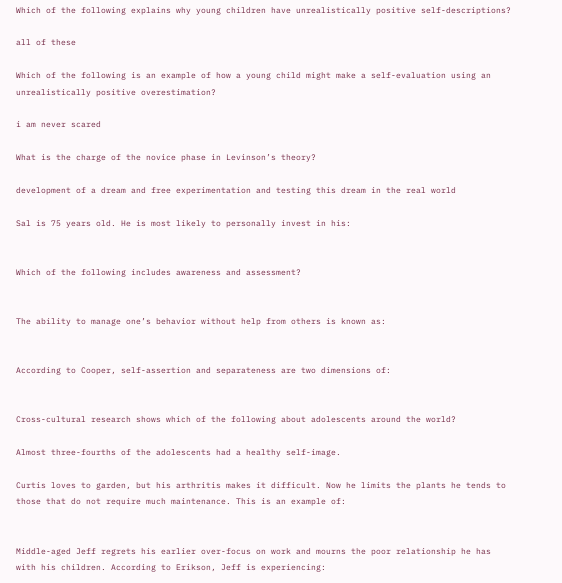Which of the following explains why young children have unrealistically positive self-descriptions?

all of these

Which of the following is an example of how a young child might make a self-evaluation using an unrealistically positive overestimation?

i am never scared

What is the charge of the novice phase in Levinson’s theory?

development of a dream and free experimentation and testing this dream in the real world

Sal is 75 years old. He is most likely to personally invest in his:


Which of the following includes awareness and assessment?


The ability to manage one’s behavior without help from others is known as:


According to Cooper, self-assertion and separateness are two dimensions of:


Cross-cultural research shows which of the following about adolescents around the world?

Almost three-fourths of the adolescents had a healthy self-image.

Curtis loves to garden, but his arthritis makes it difficult. Now he limits the plants he tends to those that do not require much maintenance. This is an example of:


Middle-aged Jeff regrets his earlier over-focus on work and mourns the poor relationship he has with his children. According to Erikson, Jeff is experiencing: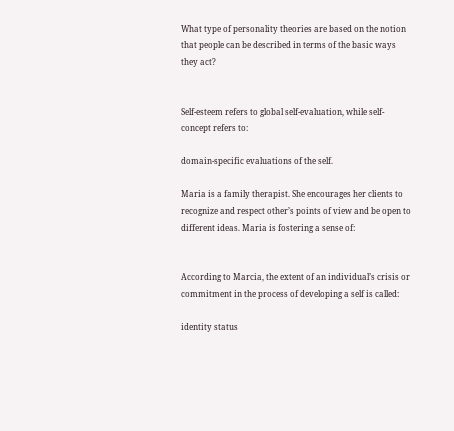What type of personality theories are based on the notion that people can be described in terms of the basic ways they act?


Self-esteem refers to global self-evaluation, while self-concept refers to:

domain-specific evaluations of the self.

Maria is a family therapist. She encourages her clients to recognize and respect other’s points of view and be open to different ideas. Maria is fostering a sense of:


According to Marcia, the extent of an individual’s crisis or commitment in the process of developing a self is called:

identity status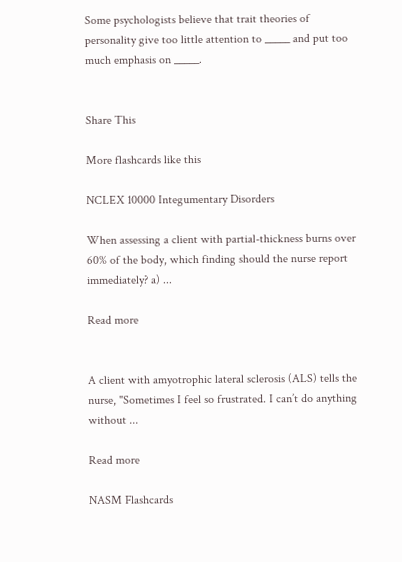Some psychologists believe that trait theories of personality give too little attention to _____ and put too much emphasis on _____.


Share This

More flashcards like this

NCLEX 10000 Integumentary Disorders

When assessing a client with partial-thickness burns over 60% of the body, which finding should the nurse report immediately? a) ...

Read more


A client with amyotrophic lateral sclerosis (ALS) tells the nurse, "Sometimes I feel so frustrated. I can’t do anything without ...

Read more

NASM Flashcards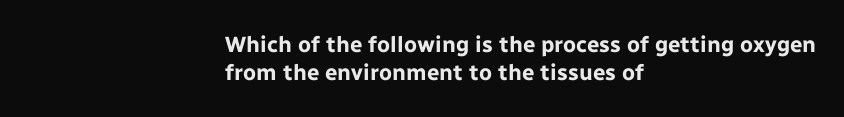Which of the following is the process of getting oxygen from the environment to the tissues of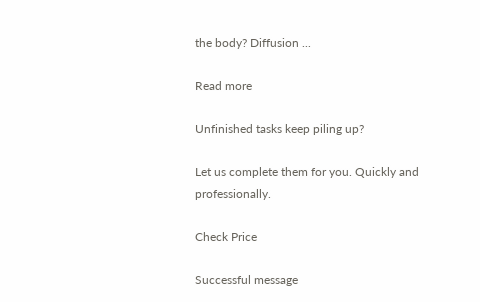the body? Diffusion ...

Read more

Unfinished tasks keep piling up?

Let us complete them for you. Quickly and professionally.

Check Price

Successful message